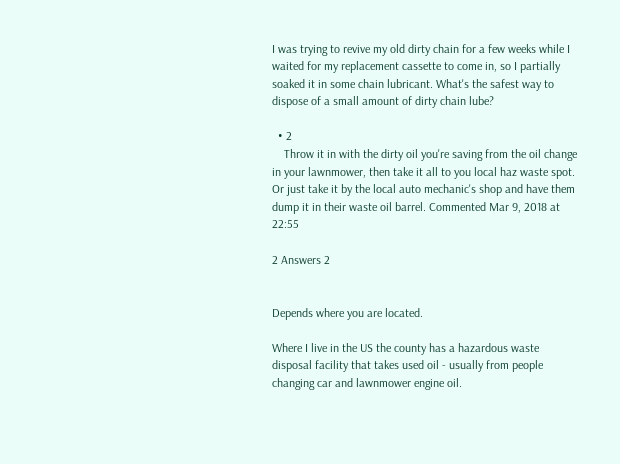I was trying to revive my old dirty chain for a few weeks while I waited for my replacement cassette to come in, so I partially soaked it in some chain lubricant. What's the safest way to dispose of a small amount of dirty chain lube?

  • 2
    Throw it in with the dirty oil you're saving from the oil change in your lawnmower, then take it all to you local haz waste spot. Or just take it by the local auto mechanic's shop and have them dump it in their waste oil barrel. Commented Mar 9, 2018 at 22:55

2 Answers 2


Depends where you are located.

Where I live in the US the county has a hazardous waste disposal facility that takes used oil - usually from people changing car and lawnmower engine oil.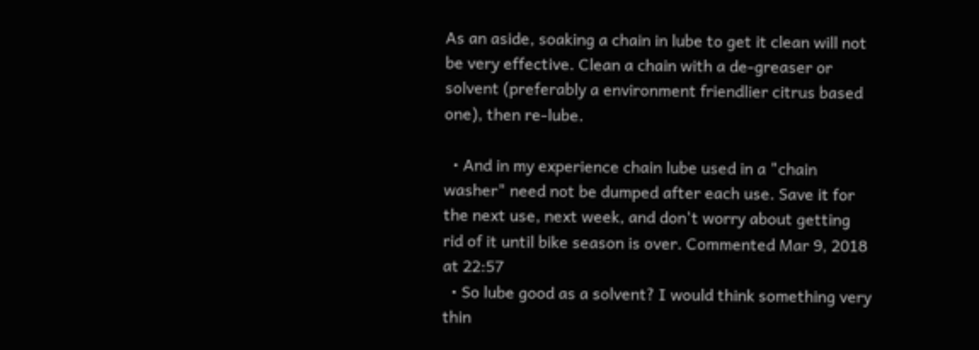As an aside, soaking a chain in lube to get it clean will not be very effective. Clean a chain with a de-greaser or solvent (preferably a environment friendlier citrus based one), then re-lube.

  • And in my experience chain lube used in a "chain washer" need not be dumped after each use. Save it for the next use, next week, and don't worry about getting rid of it until bike season is over. Commented Mar 9, 2018 at 22:57
  • So lube good as a solvent? I would think something very thin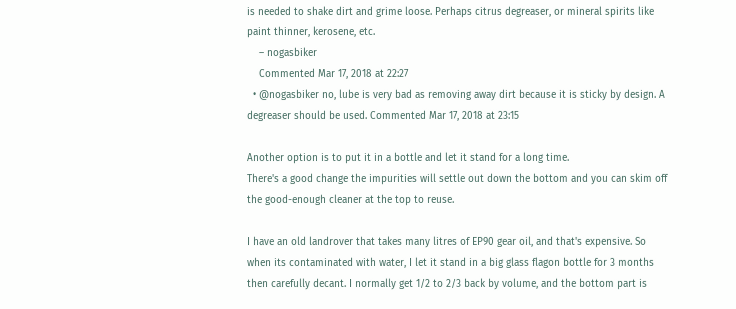is needed to shake dirt and grime loose. Perhaps citrus degreaser, or mineral spirits like paint thinner, kerosene, etc.
    – nogasbiker
    Commented Mar 17, 2018 at 22:27
  • @nogasbiker no, lube is very bad as removing away dirt because it is sticky by design. A degreaser should be used. Commented Mar 17, 2018 at 23:15

Another option is to put it in a bottle and let it stand for a long time.
There's a good change the impurities will settle out down the bottom and you can skim off the good-enough cleaner at the top to reuse.

I have an old landrover that takes many litres of EP90 gear oil, and that's expensive. So when its contaminated with water, I let it stand in a big glass flagon bottle for 3 months then carefully decant. I normally get 1/2 to 2/3 back by volume, and the bottom part is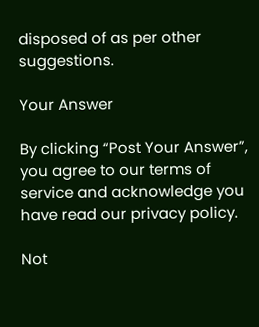disposed of as per other suggestions.

Your Answer

By clicking “Post Your Answer”, you agree to our terms of service and acknowledge you have read our privacy policy.

Not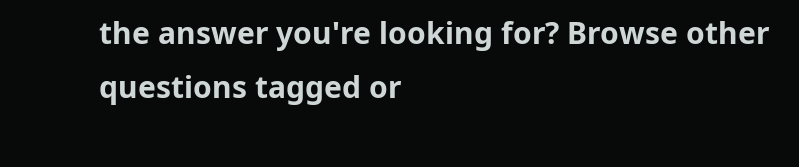the answer you're looking for? Browse other questions tagged or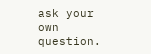ask your own question.